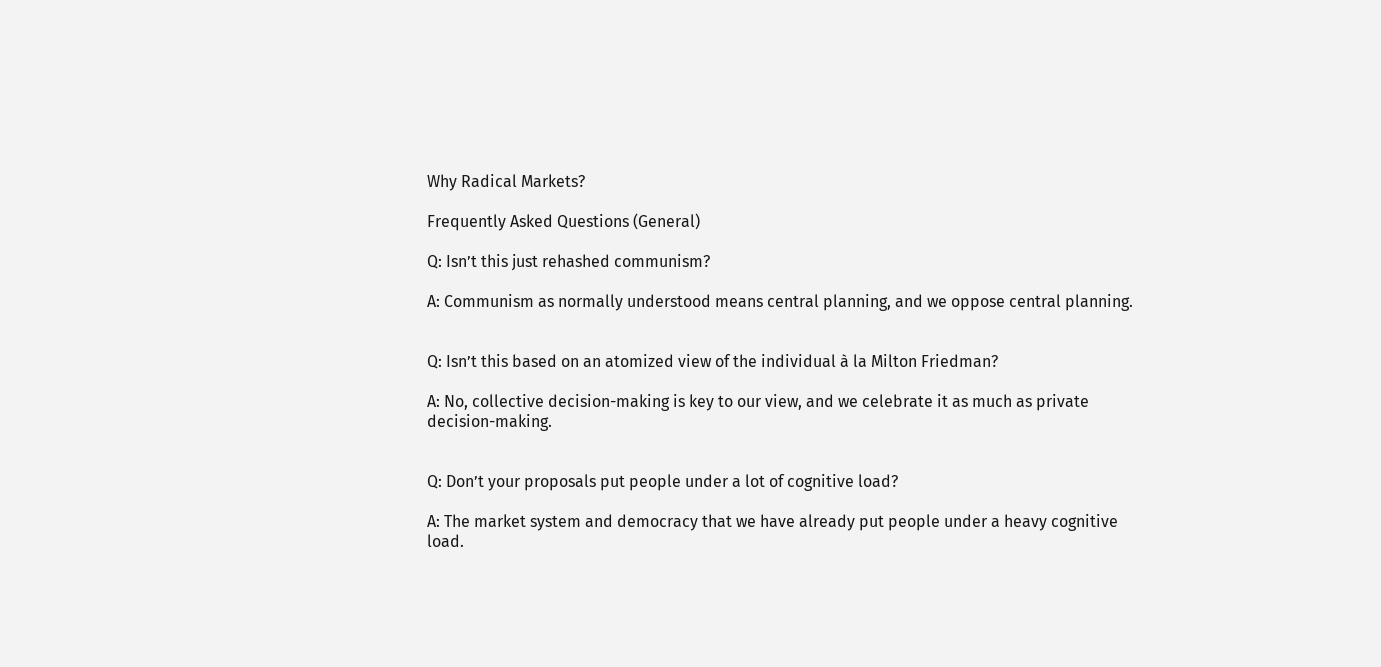Why Radical Markets?

Frequently Asked Questions (General)

Q: Isn’t this just rehashed communism?

A: Communism as normally understood means central planning, and we oppose central planning.


Q: Isn’t this based on an atomized view of the individual à la Milton Friedman?

A: No, collective decision-making is key to our view, and we celebrate it as much as private decision-making.


Q: Don’t your proposals put people under a lot of cognitive load?

A: The market system and democracy that we have already put people under a heavy cognitive load.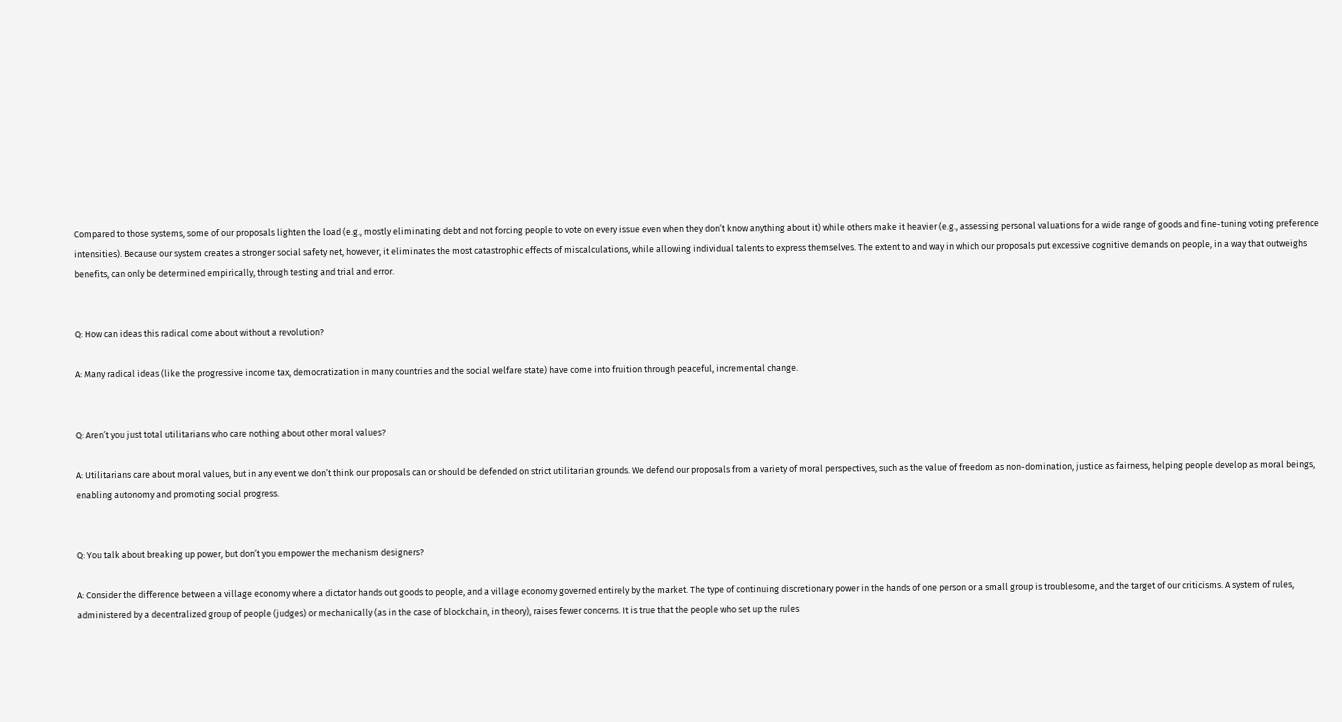Compared to those systems, some of our proposals lighten the load (e.g., mostly eliminating debt and not forcing people to vote on every issue even when they don’t know anything about it) while others make it heavier (e.g., assessing personal valuations for a wide range of goods and fine-tuning voting preference intensities). Because our system creates a stronger social safety net, however, it eliminates the most catastrophic effects of miscalculations, while allowing individual talents to express themselves. The extent to and way in which our proposals put excessive cognitive demands on people, in a way that outweighs benefits, can only be determined empirically, through testing and trial and error.


Q: How can ideas this radical come about without a revolution?

A: Many radical ideas (like the progressive income tax, democratization in many countries and the social welfare state) have come into fruition through peaceful, incremental change.


Q: Aren’t you just total utilitarians who care nothing about other moral values?

A: Utilitarians care about moral values, but in any event we don’t think our proposals can or should be defended on strict utilitarian grounds. We defend our proposals from a variety of moral perspectives, such as the value of freedom as non-domination, justice as fairness, helping people develop as moral beings, enabling autonomy and promoting social progress.


Q: You talk about breaking up power, but don’t you empower the mechanism designers?

A: Consider the difference between a village economy where a dictator hands out goods to people, and a village economy governed entirely by the market. The type of continuing discretionary power in the hands of one person or a small group is troublesome, and the target of our criticisms. A system of rules, administered by a decentralized group of people (judges) or mechanically (as in the case of blockchain, in theory), raises fewer concerns. It is true that the people who set up the rules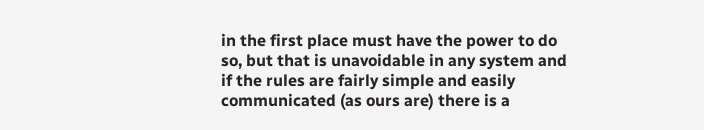in the first place must have the power to do so, but that is unavoidable in any system and if the rules are fairly simple and easily communicated (as ours are) there is a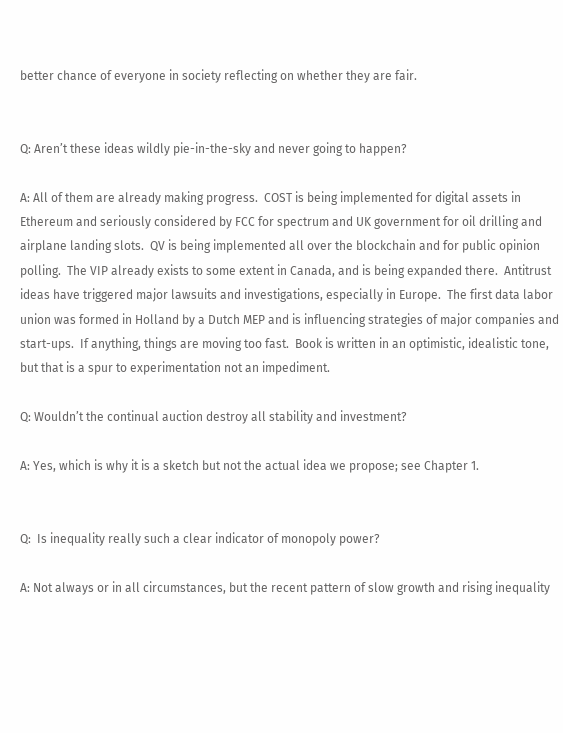better chance of everyone in society reflecting on whether they are fair.


Q: Aren’t these ideas wildly pie-in-the-sky and never going to happen?

A: All of them are already making progress.  COST is being implemented for digital assets in Ethereum and seriously considered by FCC for spectrum and UK government for oil drilling and airplane landing slots.  QV is being implemented all over the blockchain and for public opinion polling.  The VIP already exists to some extent in Canada, and is being expanded there.  Antitrust ideas have triggered major lawsuits and investigations, especially in Europe.  The first data labor union was formed in Holland by a Dutch MEP and is influencing strategies of major companies and start-ups.  If anything, things are moving too fast.  Book is written in an optimistic, idealistic tone, but that is a spur to experimentation not an impediment.

Q: Wouldn’t the continual auction destroy all stability and investment?

A: Yes, which is why it is a sketch but not the actual idea we propose; see Chapter 1.


Q:  Is inequality really such a clear indicator of monopoly power?

A: Not always or in all circumstances, but the recent pattern of slow growth and rising inequality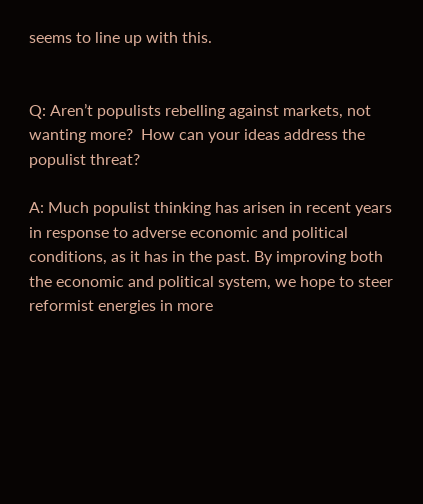seems to line up with this.


Q: Aren’t populists rebelling against markets, not wanting more?  How can your ideas address the populist threat?

A: Much populist thinking has arisen in recent years in response to adverse economic and political conditions, as it has in the past. By improving both the economic and political system, we hope to steer reformist energies in more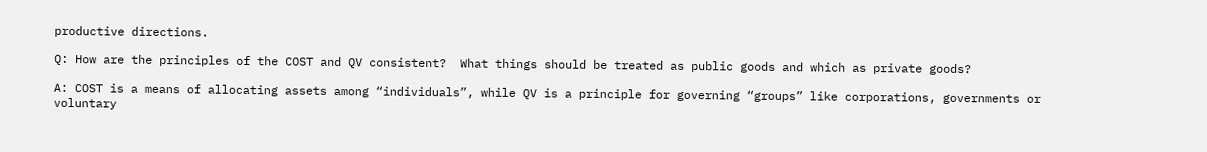productive directions.

Q: How are the principles of the COST and QV consistent?  What things should be treated as public goods and which as private goods?

A: COST is a means of allocating assets among “individuals”, while QV is a principle for governing “groups” like corporations, governments or voluntary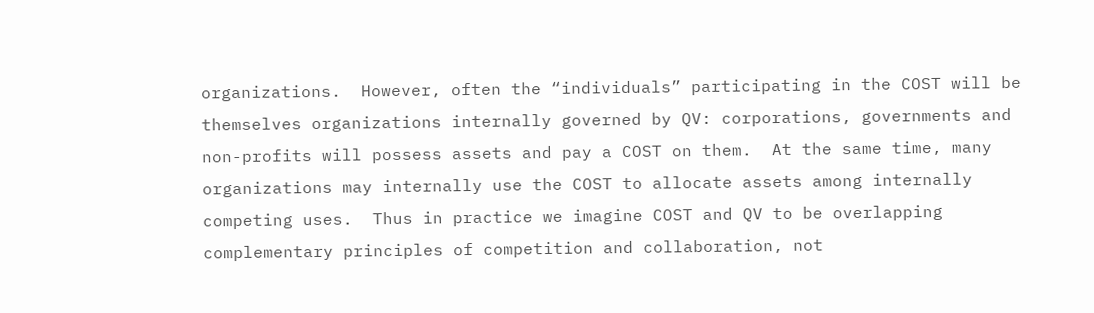organizations.  However, often the “individuals” participating in the COST will be themselves organizations internally governed by QV: corporations, governments and non-profits will possess assets and pay a COST on them.  At the same time, many organizations may internally use the COST to allocate assets among internally competing uses.  Thus in practice we imagine COST and QV to be overlapping complementary principles of competition and collaboration, not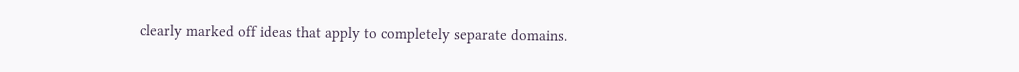clearly marked off ideas that apply to completely separate domains.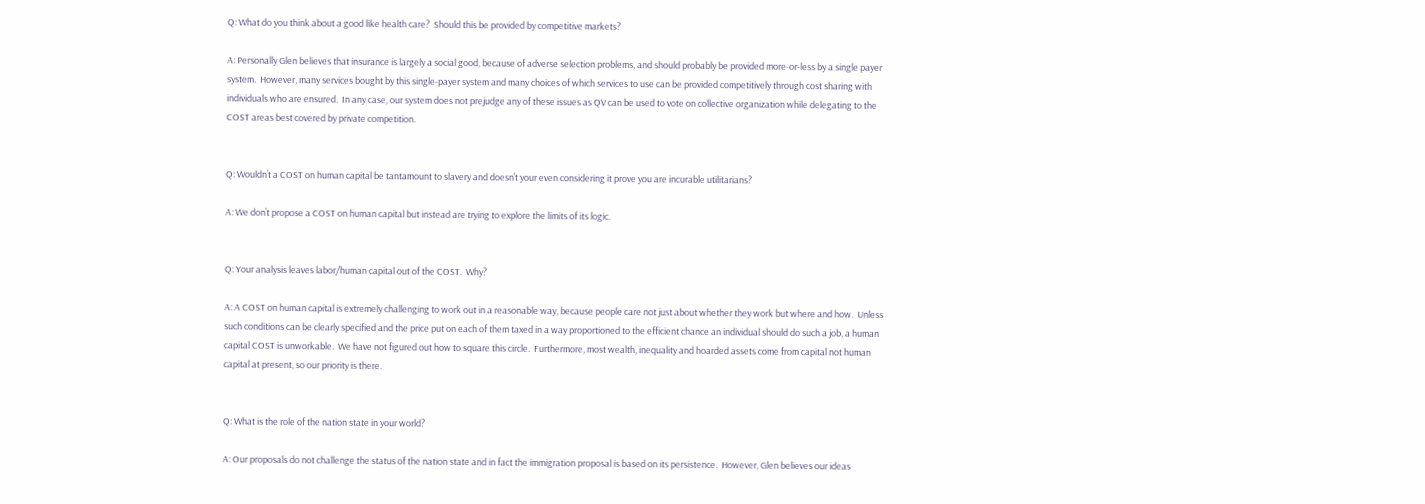Q: What do you think about a good like health care?  Should this be provided by competitive markets?

A: Personally Glen believes that insurance is largely a social good, because of adverse selection problems, and should probably be provided more-or-less by a single payer system.  However, many services bought by this single-payer system and many choices of which services to use can be provided competitively through cost sharing with individuals who are ensured.  In any case, our system does not prejudge any of these issues as QV can be used to vote on collective organization while delegating to the COST areas best covered by private competition.


Q: Wouldn’t a COST on human capital be tantamount to slavery and doesn’t your even considering it prove you are incurable utilitarians?

A: We don’t propose a COST on human capital but instead are trying to explore the limits of its logic.


Q: Your analysis leaves labor/human capital out of the COST.  Why?

A: A COST on human capital is extremely challenging to work out in a reasonable way, because people care not just about whether they work but where and how.  Unless such conditions can be clearly specified and the price put on each of them taxed in a way proportioned to the efficient chance an individual should do such a job, a human capital COST is unworkable.  We have not figured out how to square this circle.  Furthermore, most wealth, inequality and hoarded assets come from capital not human capital at present, so our priority is there.


Q: What is the role of the nation state in your world?

A: Our proposals do not challenge the status of the nation state and in fact the immigration proposal is based on its persistence.  However, Glen believes our ideas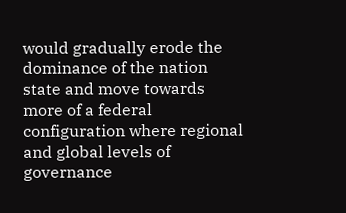would gradually erode the dominance of the nation state and move towards more of a federal configuration where regional and global levels of governance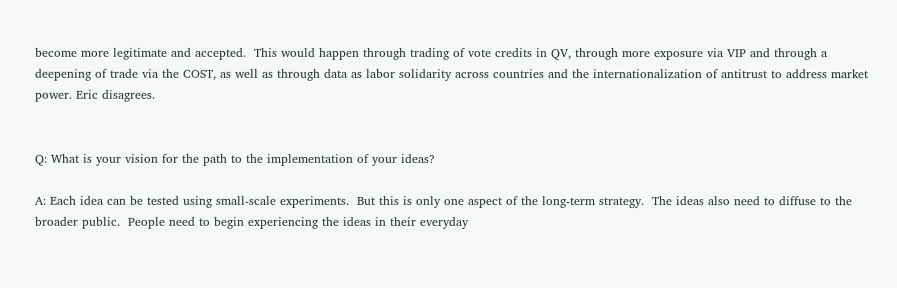become more legitimate and accepted.  This would happen through trading of vote credits in QV, through more exposure via VIP and through a deepening of trade via the COST, as well as through data as labor solidarity across countries and the internationalization of antitrust to address market power. Eric disagrees.


Q: What is your vision for the path to the implementation of your ideas?

A: Each idea can be tested using small-scale experiments.  But this is only one aspect of the long-term strategy.  The ideas also need to diffuse to the broader public.  People need to begin experiencing the ideas in their everyday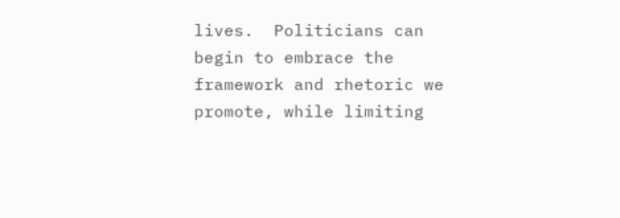lives.  Politicians can begin to embrace the framework and rhetoric we promote, while limiting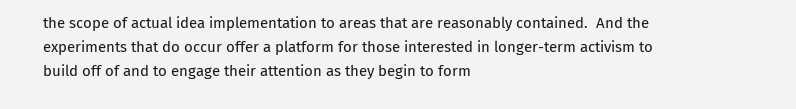the scope of actual idea implementation to areas that are reasonably contained.  And the experiments that do occur offer a platform for those interested in longer-term activism to build off of and to engage their attention as they begin to form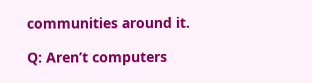communities around it.

Q: Aren’t computers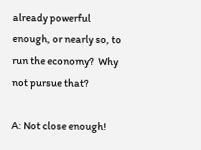already powerful enough, or nearly so, to run the economy?  Why not pursue that?

A: Not close enough!